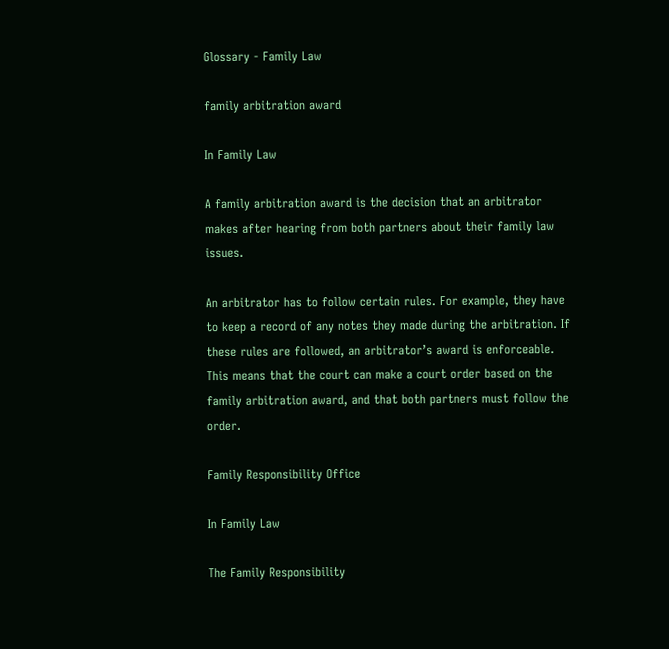Glossary - Family Law

family arbitration award

In Family Law

A family arbitration award is the decision that an arbitrator makes after hearing from both partners about their family law issues.

An arbitrator has to follow certain rules. For example, they have to keep a record of any notes they made during the arbitration. If these rules are followed, an arbitrator’s award is enforceable. This means that the court can make a court order based on the family arbitration award, and that both partners must follow the order.

Family Responsibility Office

In Family Law

The Family Responsibility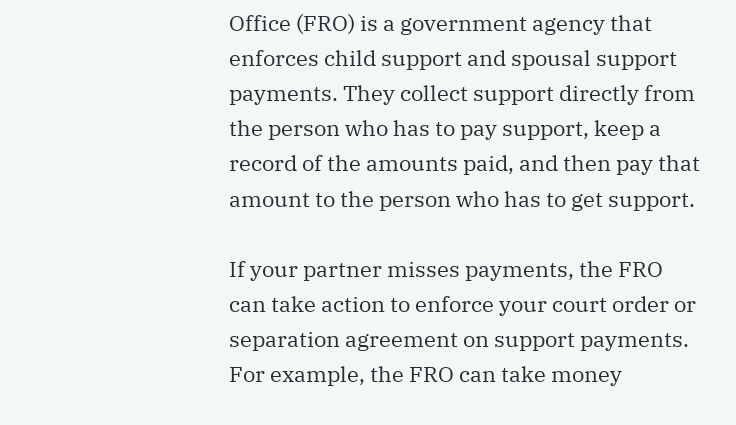Office (FRO) is a government agency that enforces child support and spousal support payments. They collect support directly from the person who has to pay support, keep a record of the amounts paid, and then pay that amount to the person who has to get support.

If your partner misses payments, the FRO can take action to enforce your court order or separation agreement on support payments. For example, the FRO can take money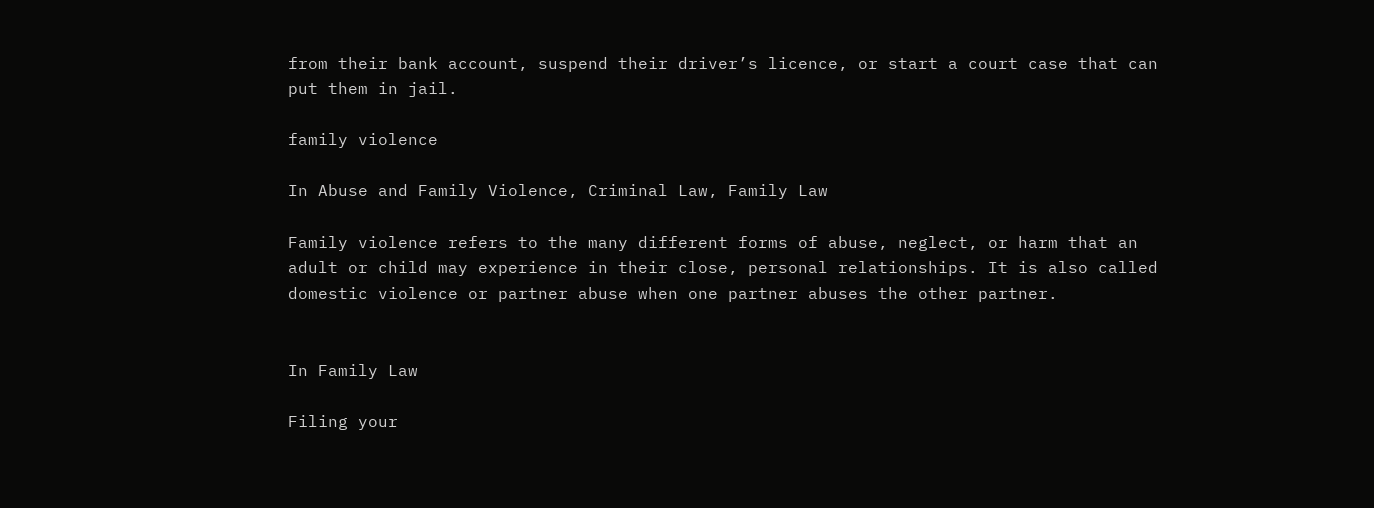from their bank account, suspend their driver’s licence, or start a court case that can put them in jail.

family violence

In Abuse and Family Violence, Criminal Law, Family Law

Family violence refers to the many different forms of abuse, neglect, or harm that an adult or child may experience in their close, personal relationships. It is also called domestic violence or partner abuse when one partner abuses the other partner.


In Family Law

Filing your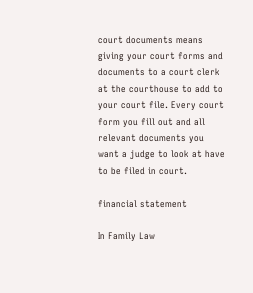court documents means giving your court forms and documents to a court clerk at the courthouse to add to your court file. Every court form you fill out and all relevant documents you want a judge to look at have to be filed in court.

financial statement

In Family Law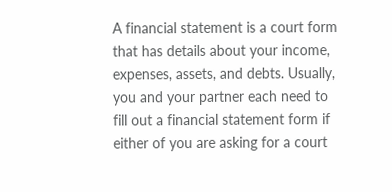A financial statement is a court form that has details about your income, expenses, assets, and debts. Usually, you and your partner each need to fill out a financial statement form if either of you are asking for a court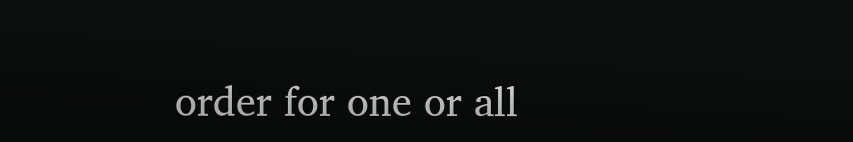order for one or all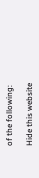of the following:

Hide this website